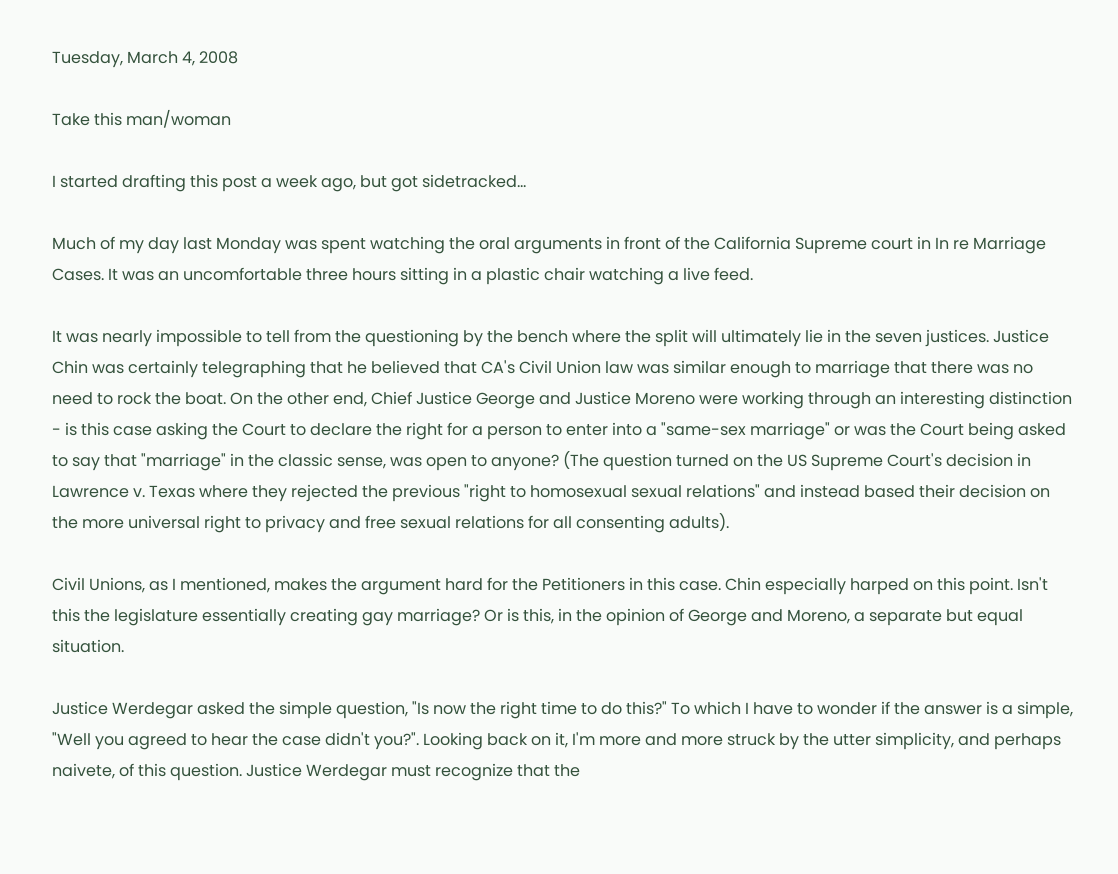Tuesday, March 4, 2008

Take this man/woman

I started drafting this post a week ago, but got sidetracked...

Much of my day last Monday was spent watching the oral arguments in front of the California Supreme court in In re Marriage Cases. It was an uncomfortable three hours sitting in a plastic chair watching a live feed.

It was nearly impossible to tell from the questioning by the bench where the split will ultimately lie in the seven justices. Justice Chin was certainly telegraphing that he believed that CA's Civil Union law was similar enough to marriage that there was no need to rock the boat. On the other end, Chief Justice George and Justice Moreno were working through an interesting distinction - is this case asking the Court to declare the right for a person to enter into a "same-sex marriage" or was the Court being asked to say that "marriage" in the classic sense, was open to anyone? (The question turned on the US Supreme Court's decision in Lawrence v. Texas where they rejected the previous "right to homosexual sexual relations" and instead based their decision on the more universal right to privacy and free sexual relations for all consenting adults).

Civil Unions, as I mentioned, makes the argument hard for the Petitioners in this case. Chin especially harped on this point. Isn't this the legislature essentially creating gay marriage? Or is this, in the opinion of George and Moreno, a separate but equal situation.

Justice Werdegar asked the simple question, "Is now the right time to do this?" To which I have to wonder if the answer is a simple, "Well you agreed to hear the case didn't you?". Looking back on it, I'm more and more struck by the utter simplicity, and perhaps naivete, of this question. Justice Werdegar must recognize that the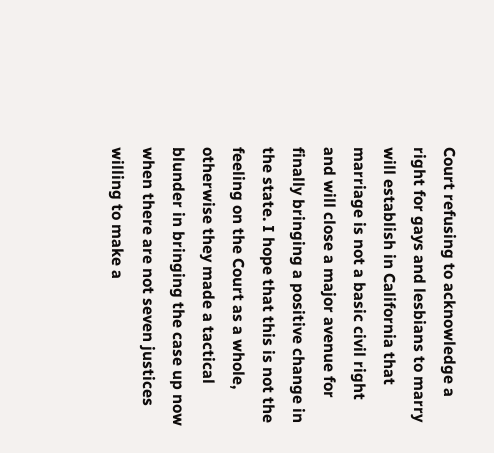Court refusing to acknowledge a right for gays and lesbians to marry will establish in California that marriage is not a basic civil right and will close a major avenue for finally bringing a positive change in the state. I hope that this is not the feeling on the Court as a whole, otherwise they made a tactical blunder in bringing the case up now when there are not seven justices willing to make a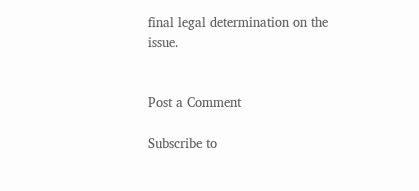final legal determination on the issue.


Post a Comment

Subscribe to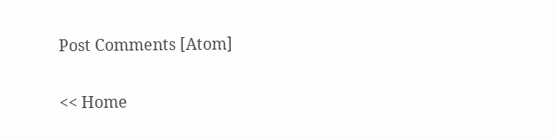Post Comments [Atom]

<< Home